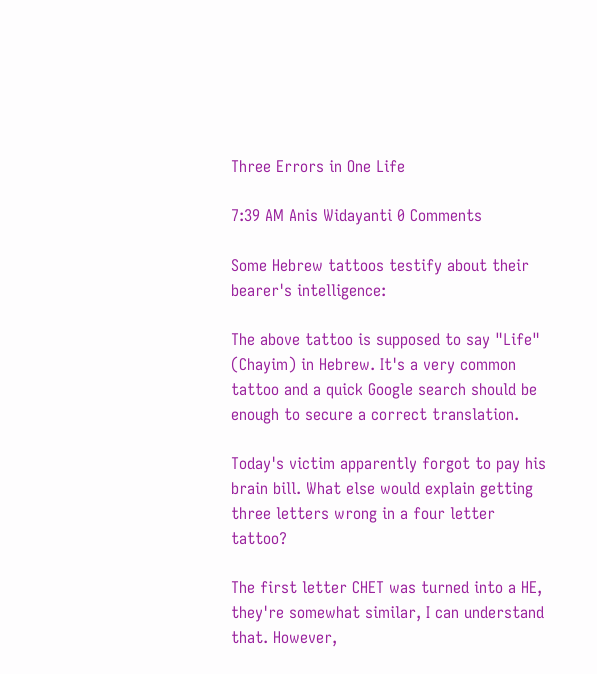Three Errors in One Life

7:39 AM Anis Widayanti 0 Comments

Some Hebrew tattoos testify about their bearer's intelligence:

The above tattoo is supposed to say "Life" (Chayim) in Hebrew. It's a very common tattoo and a quick Google search should be enough to secure a correct translation.

Today's victim apparently forgot to pay his brain bill. What else would explain getting three letters wrong in a four letter tattoo?

The first letter CHET was turned into a HE, they're somewhat similar, I can understand that. However,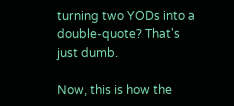turning two YODs into a double-quote? That's just dumb.

Now, this is how the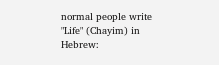normal people write "Life" (Chayim) in Hebrew: